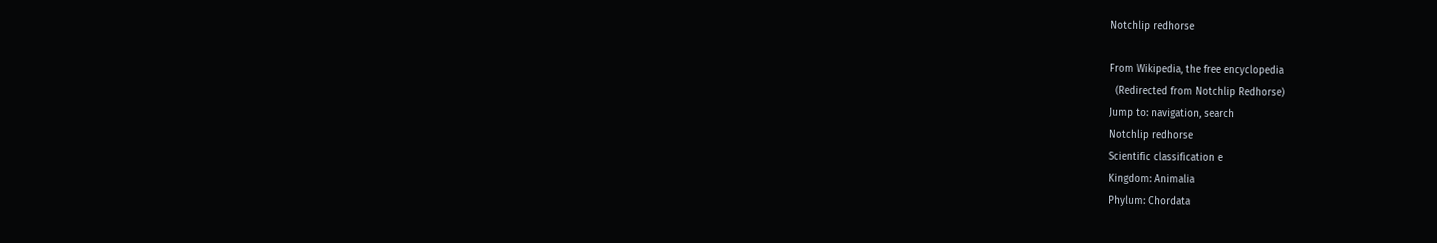Notchlip redhorse

From Wikipedia, the free encyclopedia
  (Redirected from Notchlip Redhorse)
Jump to: navigation, search
Notchlip redhorse
Scientific classification e
Kingdom: Animalia
Phylum: Chordata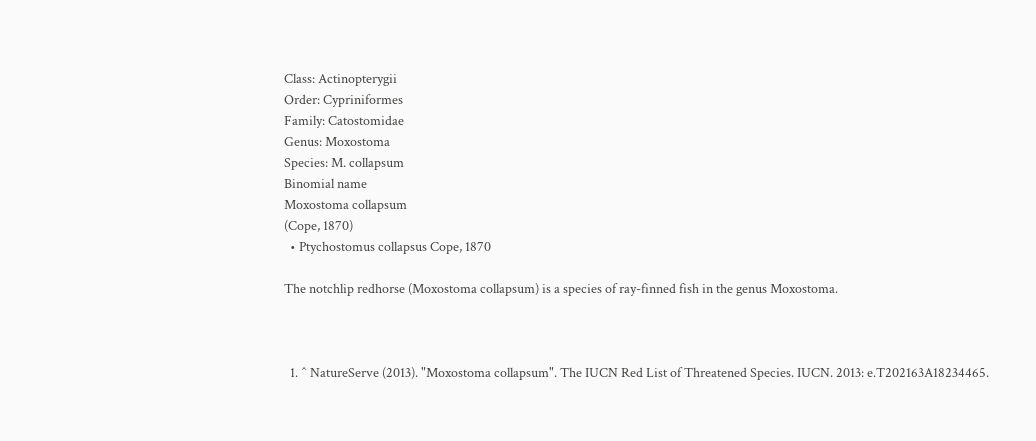Class: Actinopterygii
Order: Cypriniformes
Family: Catostomidae
Genus: Moxostoma
Species: M. collapsum
Binomial name
Moxostoma collapsum
(Cope, 1870)
  • Ptychostomus collapsus Cope, 1870

The notchlip redhorse (Moxostoma collapsum) is a species of ray-finned fish in the genus Moxostoma.



  1. ^ NatureServe (2013). "Moxostoma collapsum". The IUCN Red List of Threatened Species. IUCN. 2013: e.T202163A18234465.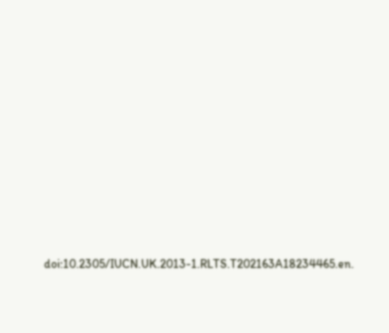doi:10.2305/IUCN.UK.2013-1.RLTS.T202163A18234465.en.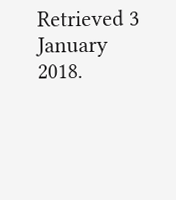Retrieved 3 January 2018.